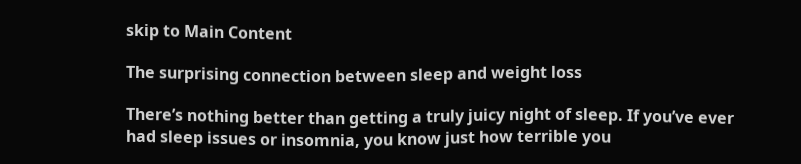skip to Main Content

The surprising connection between sleep and weight loss

There’s nothing better than getting a truly juicy night of sleep. If you’ve ever had sleep issues or insomnia, you know just how terrible you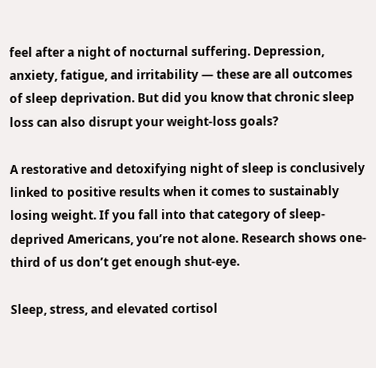feel after a night of nocturnal suffering. Depression, anxiety, fatigue, and irritability — these are all outcomes of sleep deprivation. But did you know that chronic sleep loss can also disrupt your weight-loss goals?

A restorative and detoxifying night of sleep is conclusively linked to positive results when it comes to sustainably losing weight. If you fall into that category of sleep-deprived Americans, you’re not alone. Research shows one-third of us don’t get enough shut-eye.

Sleep, stress, and elevated cortisol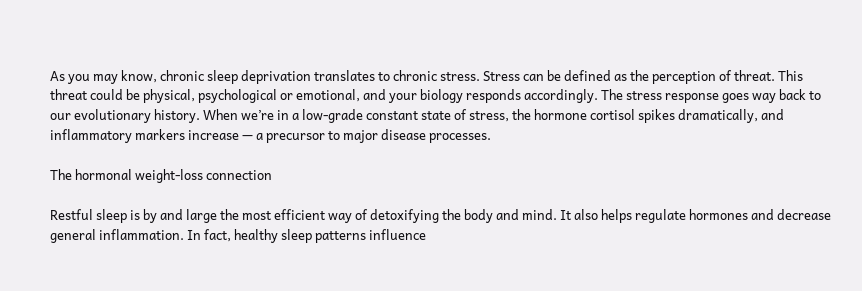As you may know, chronic sleep deprivation translates to chronic stress. Stress can be defined as the perception of threat. This threat could be physical, psychological or emotional, and your biology responds accordingly. The stress response goes way back to our evolutionary history. When we’re in a low-grade constant state of stress, the hormone cortisol spikes dramatically, and inflammatory markers increase — a precursor to major disease processes.

The hormonal weight-loss connection

Restful sleep is by and large the most efficient way of detoxifying the body and mind. It also helps regulate hormones and decrease general inflammation. In fact, healthy sleep patterns influence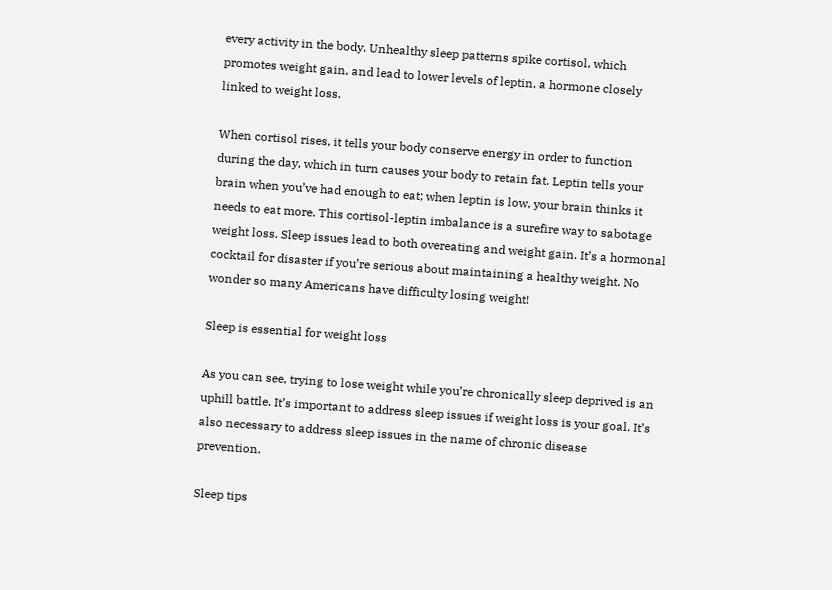every activity in the body. Unhealthy sleep patterns spike cortisol, which promotes weight gain, and lead to lower levels of leptin, a hormone closely linked to weight loss.

When cortisol rises, it tells your body conserve energy in order to function during the day, which in turn causes your body to retain fat. Leptin tells your brain when you’ve had enough to eat; when leptin is low, your brain thinks it needs to eat more. This cortisol-leptin imbalance is a surefire way to sabotage weight loss. Sleep issues lead to both overeating and weight gain. It’s a hormonal cocktail for disaster if you’re serious about maintaining a healthy weight. No wonder so many Americans have difficulty losing weight!

Sleep is essential for weight loss

As you can see, trying to lose weight while you’re chronically sleep deprived is an uphill battle. It’s important to address sleep issues if weight loss is your goal. It’s also necessary to address sleep issues in the name of chronic disease prevention.

Sleep tips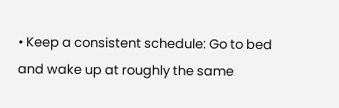• Keep a consistent schedule: Go to bed and wake up at roughly the same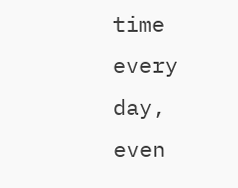time every day, even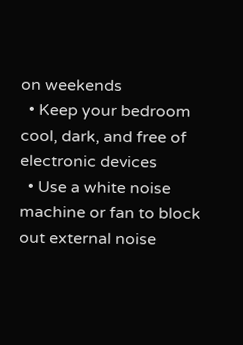on weekends
  • Keep your bedroom cool, dark, and free of electronic devices
  • Use a white noise machine or fan to block out external noise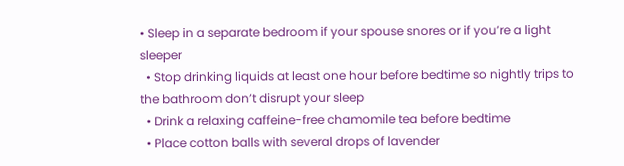• Sleep in a separate bedroom if your spouse snores or if you’re a light sleeper
  • Stop drinking liquids at least one hour before bedtime so nightly trips to the bathroom don’t disrupt your sleep
  • Drink a relaxing caffeine-free chamomile tea before bedtime
  • Place cotton balls with several drops of lavender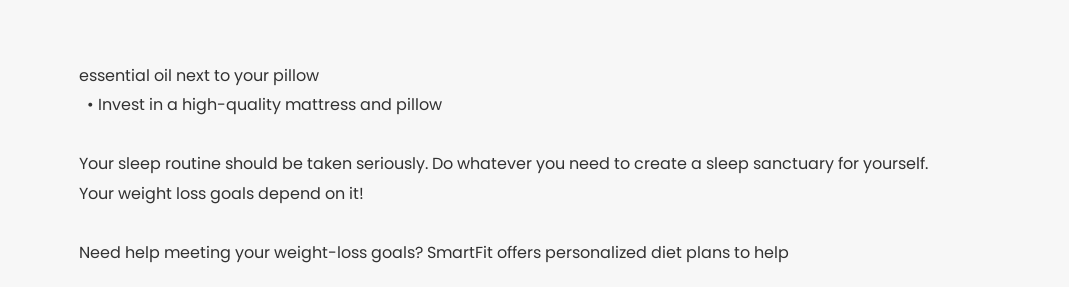essential oil next to your pillow
  • Invest in a high-quality mattress and pillow

Your sleep routine should be taken seriously. Do whatever you need to create a sleep sanctuary for yourself. Your weight loss goals depend on it!

Need help meeting your weight-loss goals? SmartFit offers personalized diet plans to help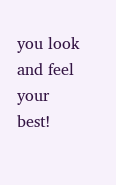you look and feel your best!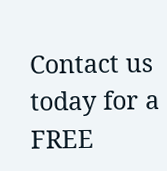Contact us today for a FREE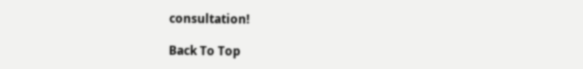consultation!

Back To Top